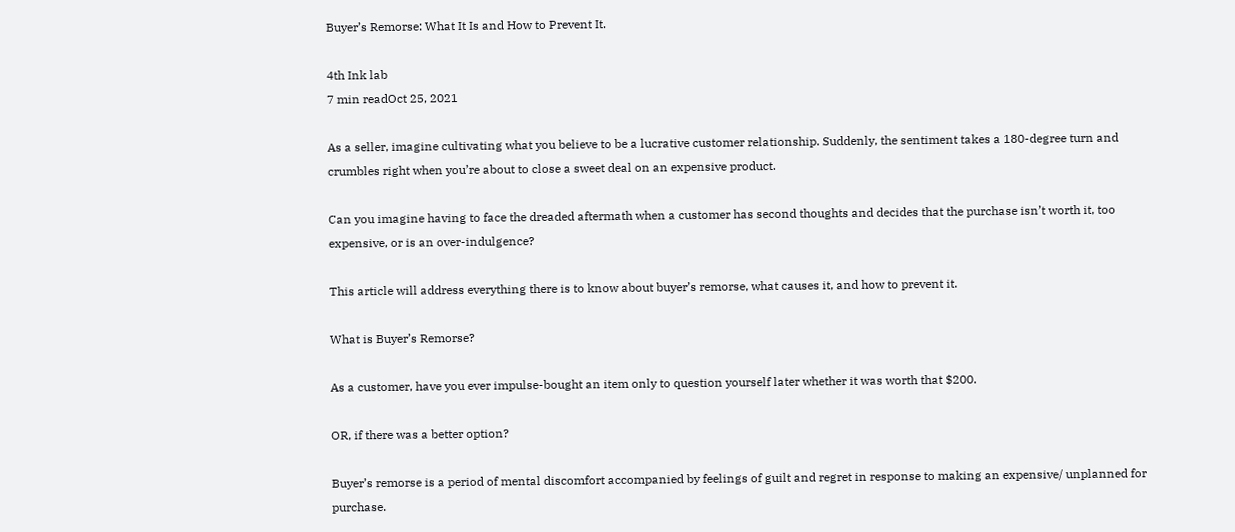Buyer’s Remorse: What It Is and How to Prevent It.

4th Ink lab
7 min readOct 25, 2021

As a seller, imagine cultivating what you believe to be a lucrative customer relationship. Suddenly, the sentiment takes a 180-degree turn and crumbles right when you’re about to close a sweet deal on an expensive product.

Can you imagine having to face the dreaded aftermath when a customer has second thoughts and decides that the purchase isn’t worth it, too expensive, or is an over-indulgence?

This article will address everything there is to know about buyer’s remorse, what causes it, and how to prevent it.

What is Buyer’s Remorse?

As a customer, have you ever impulse-bought an item only to question yourself later whether it was worth that $200.

OR, if there was a better option?

Buyer’s remorse is a period of mental discomfort accompanied by feelings of guilt and regret in response to making an expensive/ unplanned for purchase.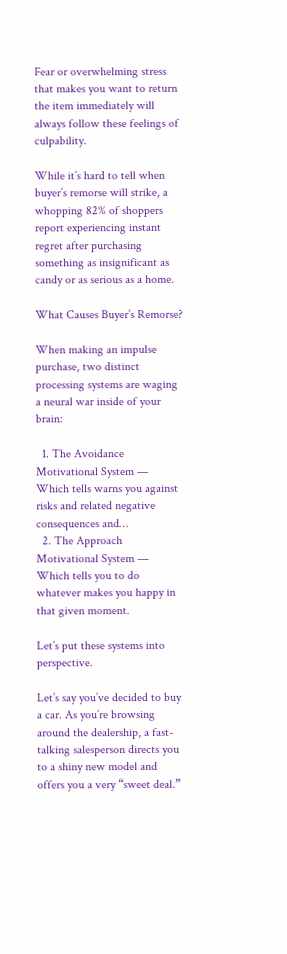Fear or overwhelming stress that makes you want to return the item immediately will always follow these feelings of culpability.

While it’s hard to tell when buyer’s remorse will strike, a whopping 82% of shoppers report experiencing instant regret after purchasing something as insignificant as candy or as serious as a home.

What Causes Buyer’s Remorse?

When making an impulse purchase, two distinct processing systems are waging a neural war inside of your brain:

  1. The Avoidance Motivational System — Which tells warns you against risks and related negative consequences and…
  2. The Approach Motivational System — Which tells you to do whatever makes you happy in that given moment.

Let’s put these systems into perspective.

Let’s say you’ve decided to buy a car. As you’re browsing around the dealership, a fast-talking salesperson directs you to a shiny new model and offers you a very “sweet deal.”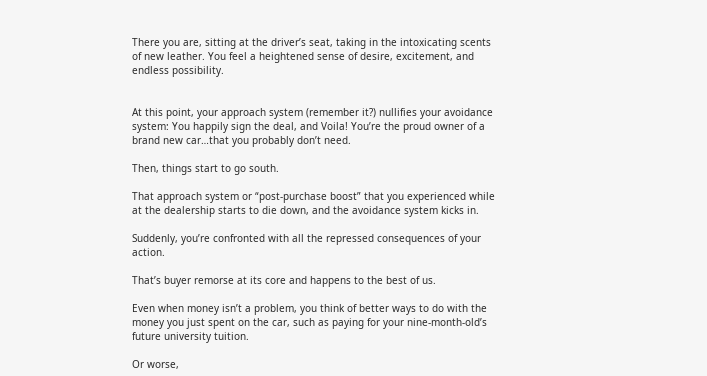There you are, sitting at the driver’s seat, taking in the intoxicating scents of new leather. You feel a heightened sense of desire, excitement, and endless possibility.


At this point, your approach system (remember it?) nullifies your avoidance system: You happily sign the deal, and Voila! You’re the proud owner of a brand new car…that you probably don’t need.

Then, things start to go south.

That approach system or “post-purchase boost” that you experienced while at the dealership starts to die down, and the avoidance system kicks in.

Suddenly, you’re confronted with all the repressed consequences of your action.

That’s buyer remorse at its core and happens to the best of us.

Even when money isn’t a problem, you think of better ways to do with the money you just spent on the car, such as paying for your nine-month-old’s future university tuition.

Or worse,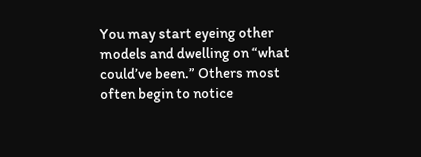You may start eyeing other models and dwelling on “what could’ve been.” Others most often begin to notice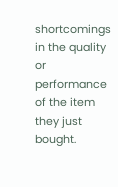shortcomings in the quality or performance of the item they just bought.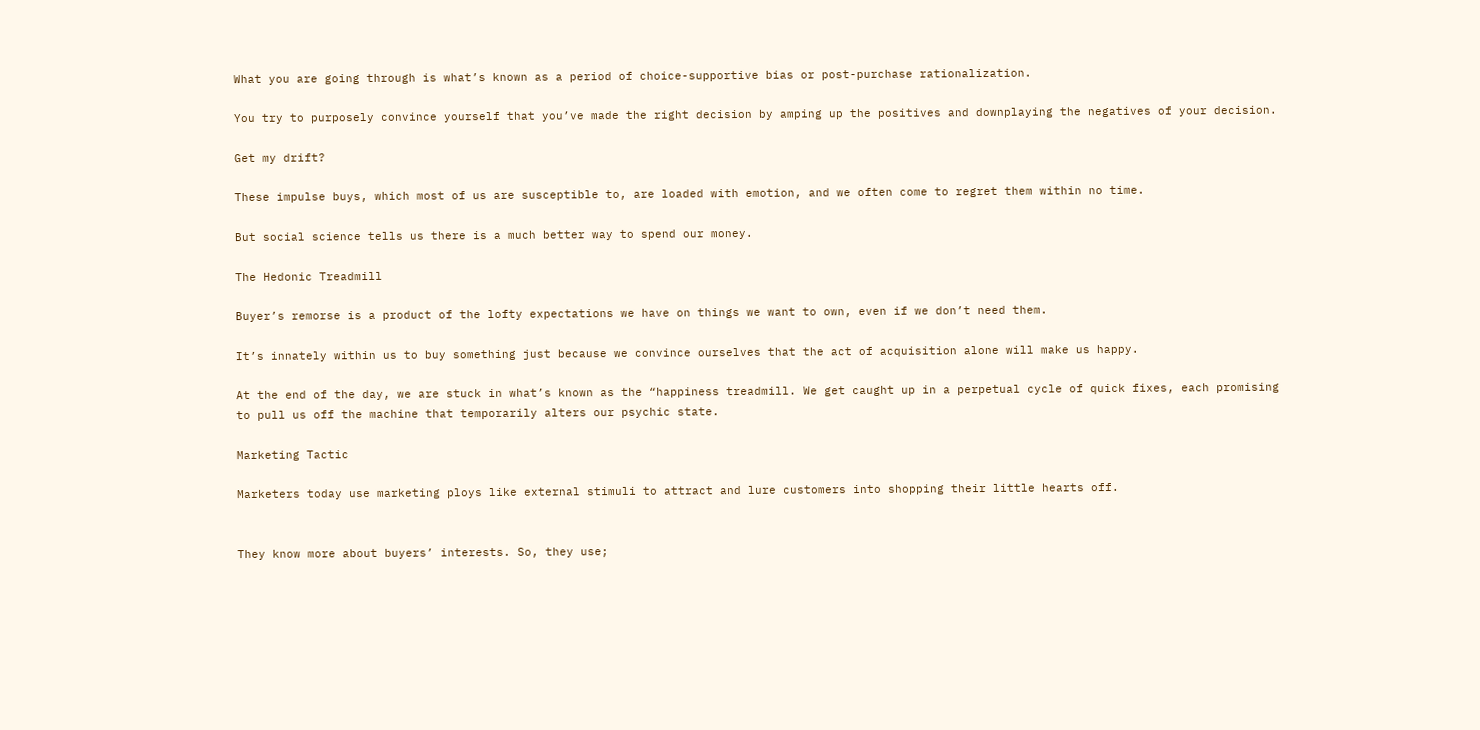What you are going through is what’s known as a period of choice-supportive bias or post-purchase rationalization.

You try to purposely convince yourself that you’ve made the right decision by amping up the positives and downplaying the negatives of your decision.

Get my drift?

These impulse buys, which most of us are susceptible to, are loaded with emotion, and we often come to regret them within no time.

But social science tells us there is a much better way to spend our money.

The Hedonic Treadmill

Buyer’s remorse is a product of the lofty expectations we have on things we want to own, even if we don’t need them.

It’s innately within us to buy something just because we convince ourselves that the act of acquisition alone will make us happy.

At the end of the day, we are stuck in what’s known as the “happiness treadmill. We get caught up in a perpetual cycle of quick fixes, each promising to pull us off the machine that temporarily alters our psychic state.

Marketing Tactic

Marketers today use marketing ploys like external stimuli to attract and lure customers into shopping their little hearts off.


They know more about buyers’ interests. So, they use;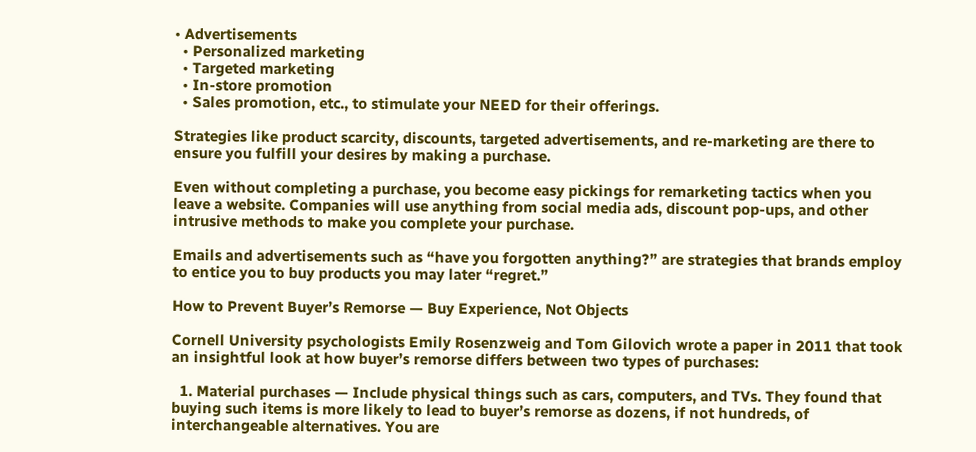• Advertisements
  • Personalized marketing
  • Targeted marketing
  • In-store promotion
  • Sales promotion, etc., to stimulate your NEED for their offerings.

Strategies like product scarcity, discounts, targeted advertisements, and re-marketing are there to ensure you fulfill your desires by making a purchase.

Even without completing a purchase, you become easy pickings for remarketing tactics when you leave a website. Companies will use anything from social media ads, discount pop-ups, and other intrusive methods to make you complete your purchase.

Emails and advertisements such as “have you forgotten anything?” are strategies that brands employ to entice you to buy products you may later “regret.”

How to Prevent Buyer’s Remorse — Buy Experience, Not Objects

Cornell University psychologists Emily Rosenzweig and Tom Gilovich wrote a paper in 2011 that took an insightful look at how buyer’s remorse differs between two types of purchases:

  1. Material purchases — Include physical things such as cars, computers, and TVs. They found that buying such items is more likely to lead to buyer’s remorse as dozens, if not hundreds, of interchangeable alternatives. You are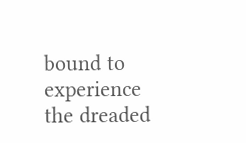bound to experience the dreaded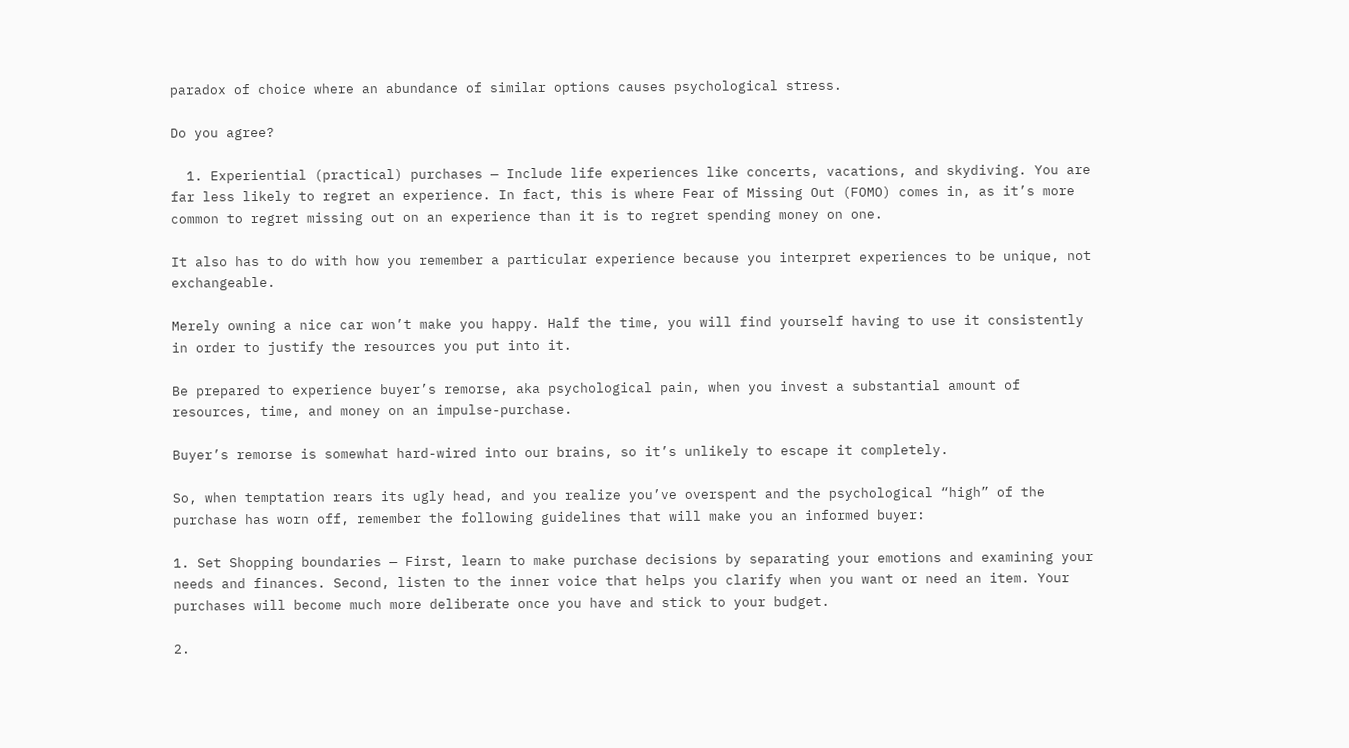paradox of choice where an abundance of similar options causes psychological stress.

Do you agree?

  1. Experiential (practical) purchases — Include life experiences like concerts, vacations, and skydiving. You are far less likely to regret an experience. In fact, this is where Fear of Missing Out (FOMO) comes in, as it’s more common to regret missing out on an experience than it is to regret spending money on one.

It also has to do with how you remember a particular experience because you interpret experiences to be unique, not exchangeable.

Merely owning a nice car won’t make you happy. Half the time, you will find yourself having to use it consistently in order to justify the resources you put into it.

Be prepared to experience buyer’s remorse, aka psychological pain, when you invest a substantial amount of resources, time, and money on an impulse-purchase.

Buyer’s remorse is somewhat hard-wired into our brains, so it’s unlikely to escape it completely.

So, when temptation rears its ugly head, and you realize you’ve overspent and the psychological “high” of the purchase has worn off, remember the following guidelines that will make you an informed buyer:

1. Set Shopping boundaries — First, learn to make purchase decisions by separating your emotions and examining your needs and finances. Second, listen to the inner voice that helps you clarify when you want or need an item. Your purchases will become much more deliberate once you have and stick to your budget.

2.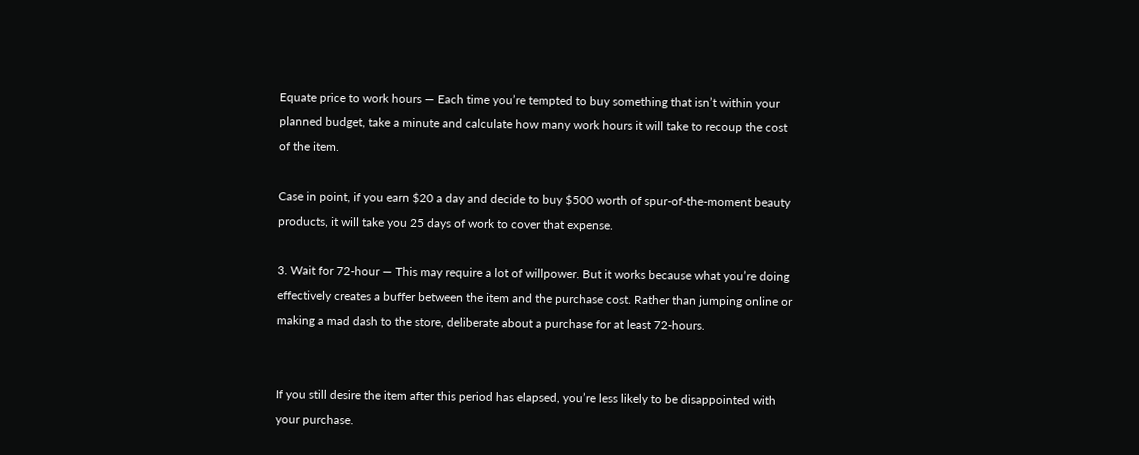Equate price to work hours — Each time you’re tempted to buy something that isn’t within your planned budget, take a minute and calculate how many work hours it will take to recoup the cost of the item.

Case in point, if you earn $20 a day and decide to buy $500 worth of spur-of-the-moment beauty products, it will take you 25 days of work to cover that expense.

3. Wait for 72-hour — This may require a lot of willpower. But it works because what you’re doing effectively creates a buffer between the item and the purchase cost. Rather than jumping online or making a mad dash to the store, deliberate about a purchase for at least 72-hours.


If you still desire the item after this period has elapsed, you’re less likely to be disappointed with your purchase.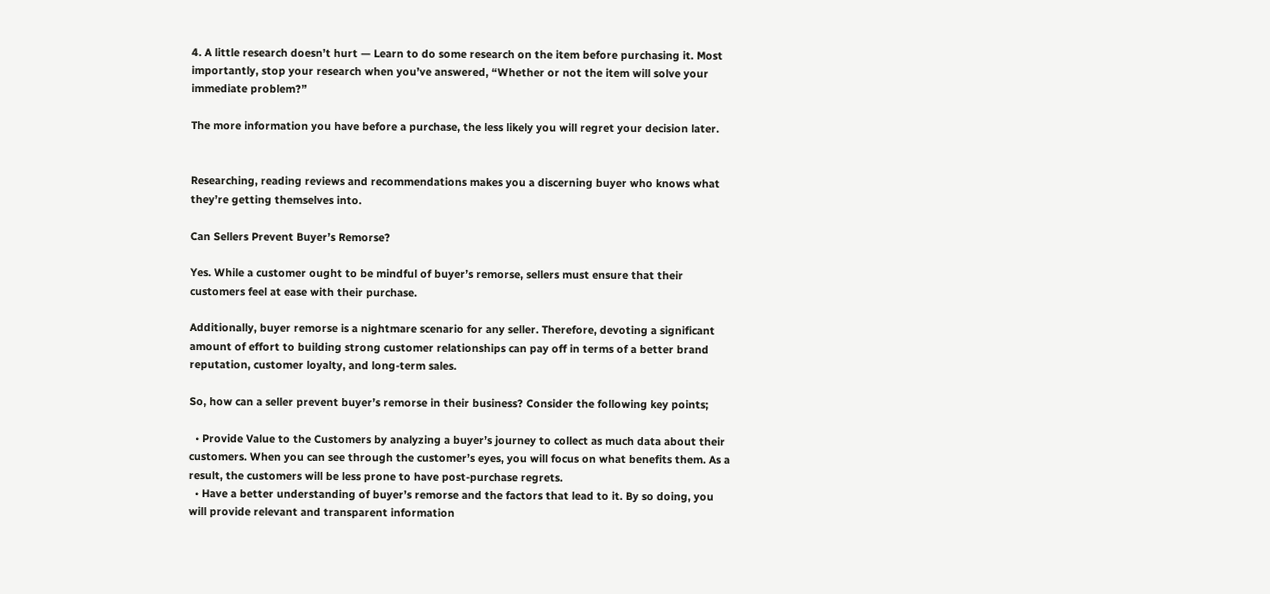4. A little research doesn’t hurt — Learn to do some research on the item before purchasing it. Most importantly, stop your research when you’ve answered, “Whether or not the item will solve your immediate problem?”

The more information you have before a purchase, the less likely you will regret your decision later.


Researching, reading reviews and recommendations makes you a discerning buyer who knows what they’re getting themselves into.

Can Sellers Prevent Buyer’s Remorse?

Yes. While a customer ought to be mindful of buyer’s remorse, sellers must ensure that their customers feel at ease with their purchase.

Additionally, buyer remorse is a nightmare scenario for any seller. Therefore, devoting a significant amount of effort to building strong customer relationships can pay off in terms of a better brand reputation, customer loyalty, and long-term sales.

So, how can a seller prevent buyer’s remorse in their business? Consider the following key points;

  • Provide Value to the Customers by analyzing a buyer’s journey to collect as much data about their customers. When you can see through the customer’s eyes, you will focus on what benefits them. As a result, the customers will be less prone to have post-purchase regrets.
  • Have a better understanding of buyer’s remorse and the factors that lead to it. By so doing, you will provide relevant and transparent information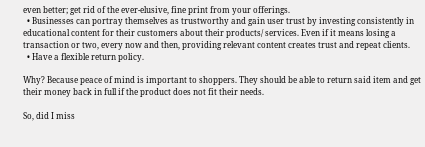even better; get rid of the ever-elusive, fine print from your offerings.
  • Businesses can portray themselves as trustworthy and gain user trust by investing consistently in educational content for their customers about their products/ services. Even if it means losing a transaction or two, every now and then, providing relevant content creates trust and repeat clients.
  • Have a flexible return policy.

Why? Because peace of mind is important to shoppers. They should be able to return said item and get their money back in full if the product does not fit their needs.

So, did I miss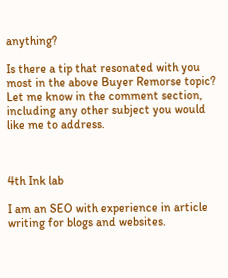anything?

Is there a tip that resonated with you most in the above Buyer Remorse topic? Let me know in the comment section, including any other subject you would like me to address.



4th Ink lab

I am an SEO with experience in article writing for blogs and websites.